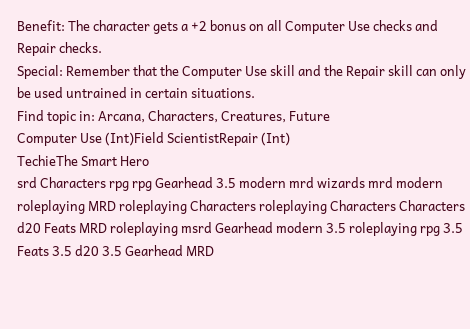Benefit: The character gets a +2 bonus on all Computer Use checks and Repair checks.
Special: Remember that the Computer Use skill and the Repair skill can only be used untrained in certain situations.
Find topic in: Arcana, Characters, Creatures, Future
Computer Use (Int)Field ScientistRepair (Int)
TechieThe Smart Hero
srd Characters rpg rpg Gearhead 3.5 modern mrd wizards mrd modern roleplaying MRD roleplaying Characters roleplaying Characters Characters d20 Feats MRD roleplaying msrd Gearhead modern 3.5 roleplaying rpg 3.5 Feats 3.5 d20 3.5 Gearhead MRD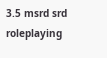3.5 msrd srd roleplaying